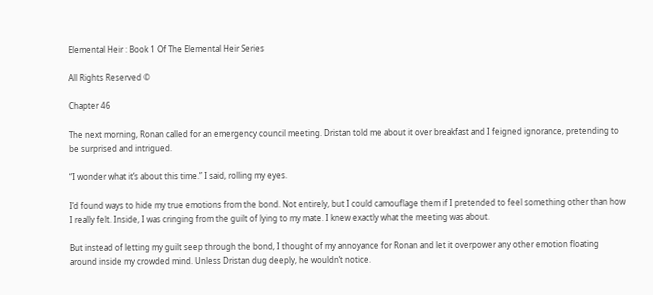Elemental Heir : Book 1 Of The Elemental Heir Series

All Rights Reserved ©

Chapter 46

The next morning, Ronan called for an emergency council meeting. Dristan told me about it over breakfast and I feigned ignorance, pretending to be surprised and intrigued.

“I wonder what it’s about this time.” I said, rolling my eyes.

I’d found ways to hide my true emotions from the bond. Not entirely, but I could camouflage them if I pretended to feel something other than how I really felt. Inside, I was cringing from the guilt of lying to my mate. I knew exactly what the meeting was about.

But instead of letting my guilt seep through the bond, I thought of my annoyance for Ronan and let it overpower any other emotion floating around inside my crowded mind. Unless Dristan dug deeply, he wouldn’t notice.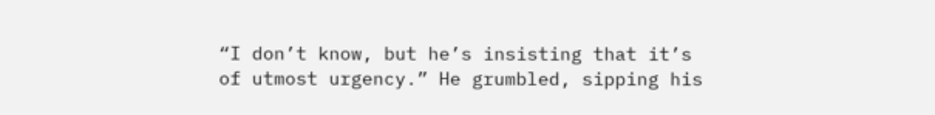“I don’t know, but he’s insisting that it’s of utmost urgency.” He grumbled, sipping his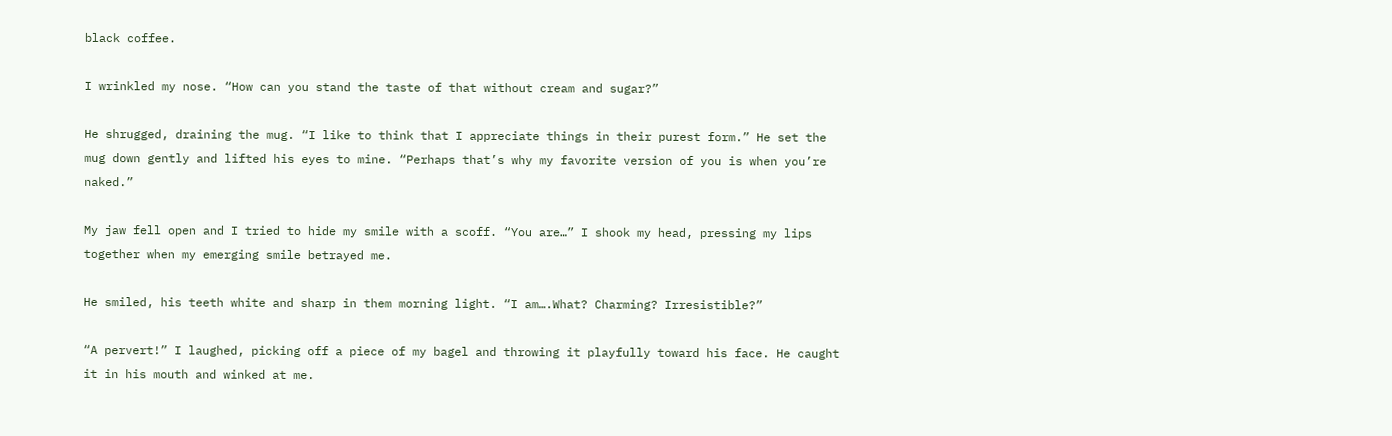black coffee.

I wrinkled my nose. “How can you stand the taste of that without cream and sugar?”

He shrugged, draining the mug. “I like to think that I appreciate things in their purest form.” He set the mug down gently and lifted his eyes to mine. “Perhaps that’s why my favorite version of you is when you’re naked.”

My jaw fell open and I tried to hide my smile with a scoff. “You are…” I shook my head, pressing my lips together when my emerging smile betrayed me.

He smiled, his teeth white and sharp in them morning light. “I am….What? Charming? Irresistible?”

“A pervert!” I laughed, picking off a piece of my bagel and throwing it playfully toward his face. He caught it in his mouth and winked at me.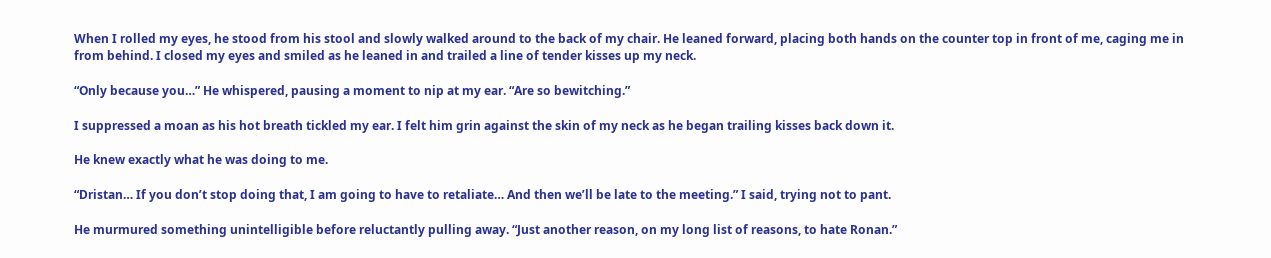When I rolled my eyes, he stood from his stool and slowly walked around to the back of my chair. He leaned forward, placing both hands on the counter top in front of me, caging me in from behind. I closed my eyes and smiled as he leaned in and trailed a line of tender kisses up my neck.

“Only because you…” He whispered, pausing a moment to nip at my ear. “Are so bewitching.”

I suppressed a moan as his hot breath tickled my ear. I felt him grin against the skin of my neck as he began trailing kisses back down it.

He knew exactly what he was doing to me.

“Dristan… If you don’t stop doing that, I am going to have to retaliate… And then we’ll be late to the meeting.” I said, trying not to pant.

He murmured something unintelligible before reluctantly pulling away. “Just another reason, on my long list of reasons, to hate Ronan.”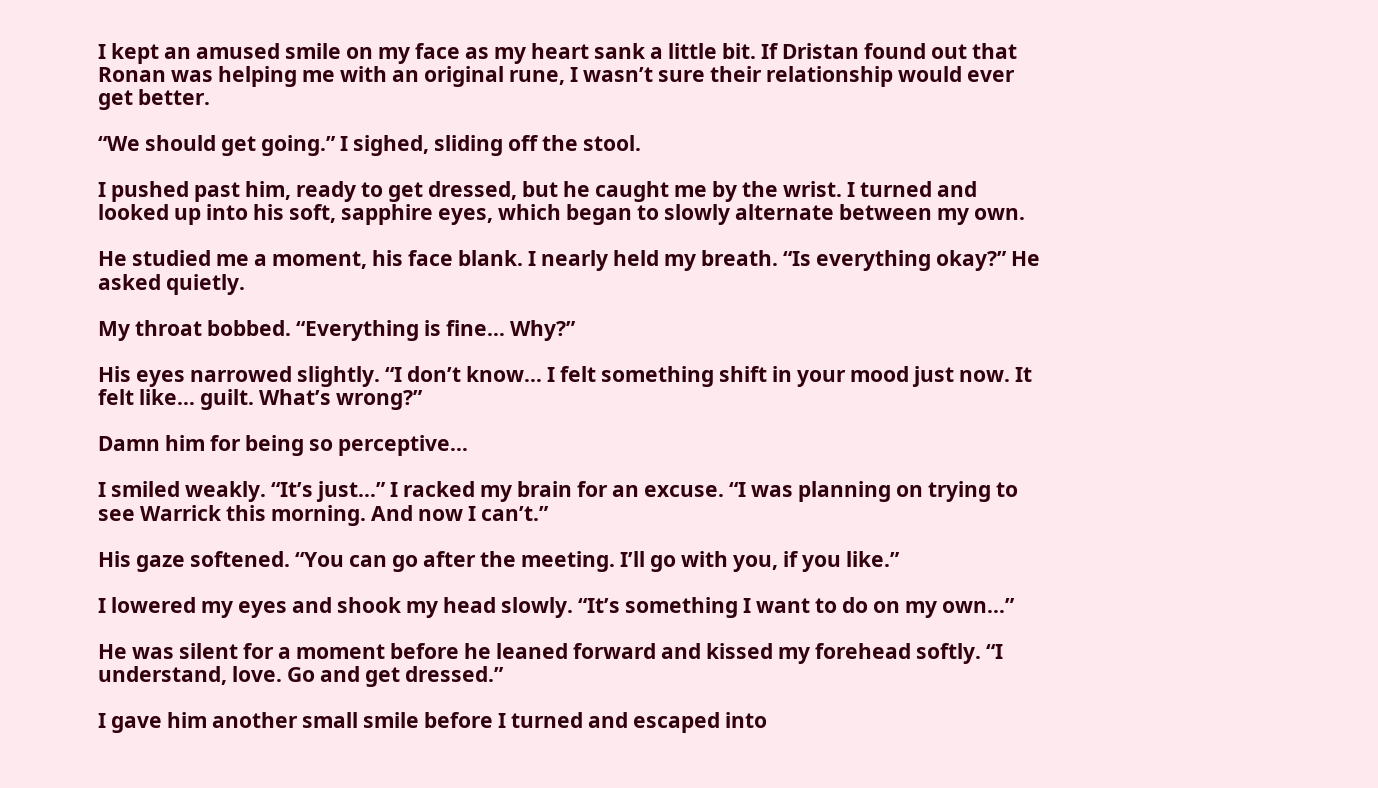I kept an amused smile on my face as my heart sank a little bit. If Dristan found out that Ronan was helping me with an original rune, I wasn’t sure their relationship would ever get better.

“We should get going.” I sighed, sliding off the stool.

I pushed past him, ready to get dressed, but he caught me by the wrist. I turned and looked up into his soft, sapphire eyes, which began to slowly alternate between my own.

He studied me a moment, his face blank. I nearly held my breath. “Is everything okay?” He asked quietly.

My throat bobbed. “Everything is fine… Why?”

His eyes narrowed slightly. “I don’t know… I felt something shift in your mood just now. It felt like… guilt. What’s wrong?”

Damn him for being so perceptive…

I smiled weakly. “It’s just…” I racked my brain for an excuse. “I was planning on trying to see Warrick this morning. And now I can’t.”

His gaze softened. “You can go after the meeting. I’ll go with you, if you like.”

I lowered my eyes and shook my head slowly. “It’s something I want to do on my own…”

He was silent for a moment before he leaned forward and kissed my forehead softly. “I understand, love. Go and get dressed.”

I gave him another small smile before I turned and escaped into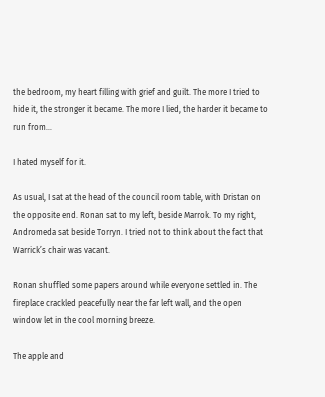the bedroom, my heart filling with grief and guilt. The more I tried to hide it, the stronger it became. The more I lied, the harder it became to run from…

I hated myself for it.

As usual, I sat at the head of the council room table, with Dristan on the opposite end. Ronan sat to my left, beside Marrok. To my right, Andromeda sat beside Torryn. I tried not to think about the fact that Warrick’s chair was vacant.

Ronan shuffled some papers around while everyone settled in. The fireplace crackled peacefully near the far left wall, and the open window let in the cool morning breeze.

The apple and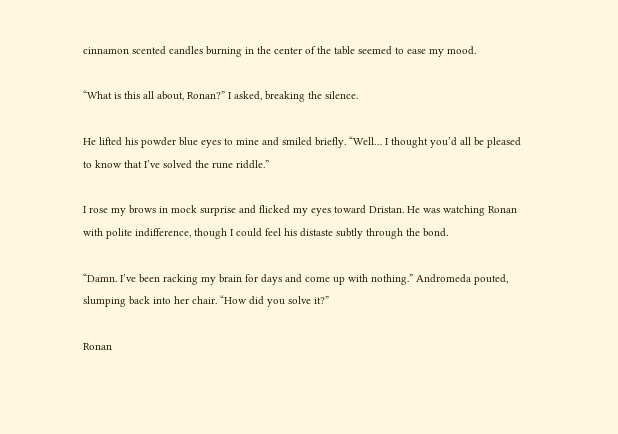cinnamon scented candles burning in the center of the table seemed to ease my mood.

“What is this all about, Ronan?” I asked, breaking the silence.

He lifted his powder blue eyes to mine and smiled briefly. “Well… I thought you’d all be pleased to know that I’ve solved the rune riddle.”

I rose my brows in mock surprise and flicked my eyes toward Dristan. He was watching Ronan with polite indifference, though I could feel his distaste subtly through the bond.

“Damn. I’ve been racking my brain for days and come up with nothing.” Andromeda pouted, slumping back into her chair. “How did you solve it?”

Ronan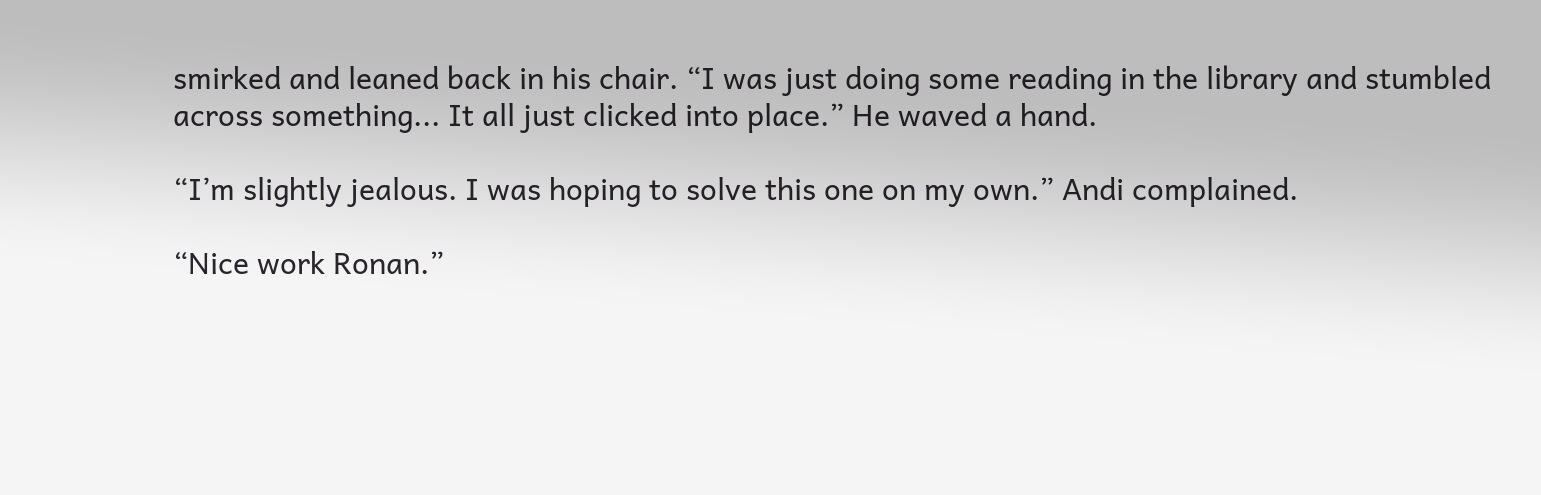smirked and leaned back in his chair. “I was just doing some reading in the library and stumbled across something... It all just clicked into place.” He waved a hand.

“I’m slightly jealous. I was hoping to solve this one on my own.” Andi complained.

“Nice work Ronan.”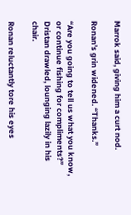Marrok said, giving him a curt nod.

Ronan’s grin widened. “Thanks.”

“Are you going to tell us what you know, or continue fishing for compliments?” Dristan drawled, lounging lazily in his chair.

Ronan reluctantly tore his eyes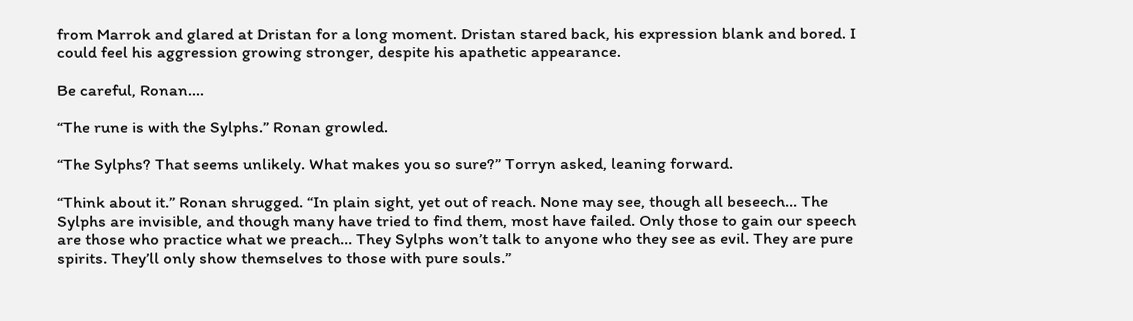from Marrok and glared at Dristan for a long moment. Dristan stared back, his expression blank and bored. I could feel his aggression growing stronger, despite his apathetic appearance.

Be careful, Ronan....

“The rune is with the Sylphs.” Ronan growled.

“The Sylphs? That seems unlikely. What makes you so sure?” Torryn asked, leaning forward.

“Think about it.” Ronan shrugged. “In plain sight, yet out of reach. None may see, though all beseech… The Sylphs are invisible, and though many have tried to find them, most have failed. Only those to gain our speech are those who practice what we preach… They Sylphs won’t talk to anyone who they see as evil. They are pure spirits. They’ll only show themselves to those with pure souls.”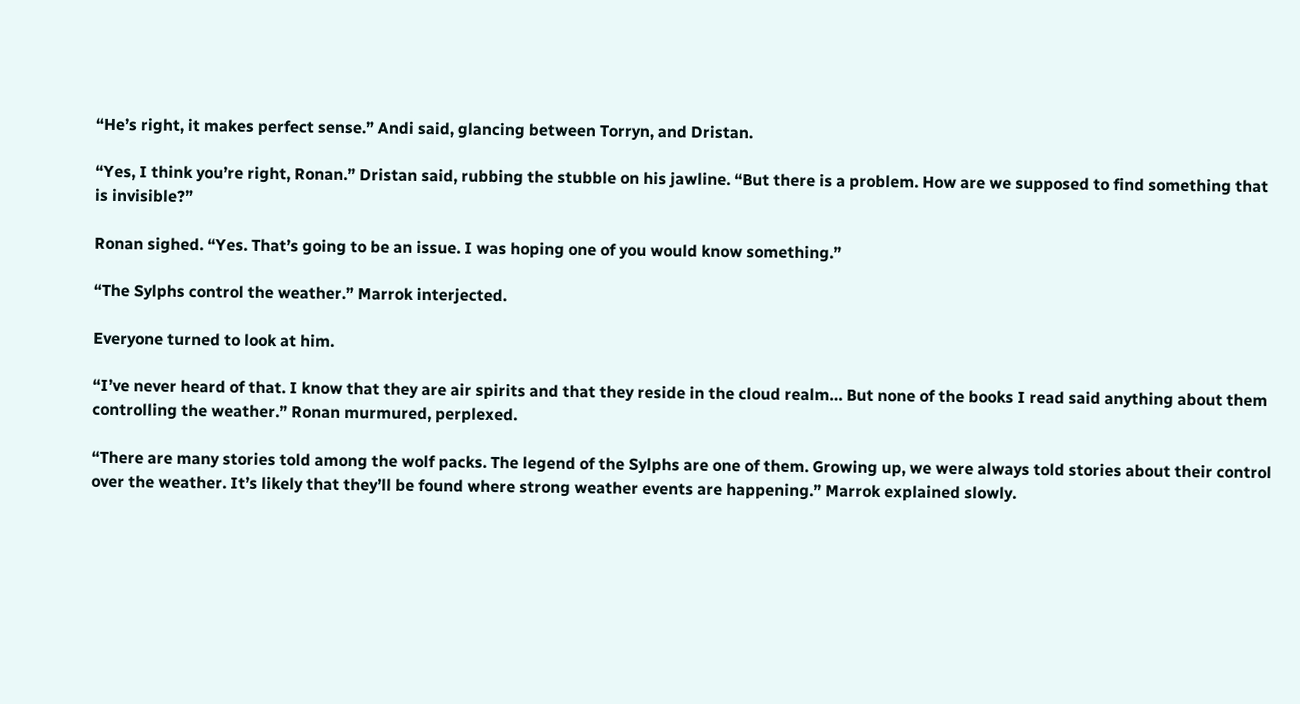“He’s right, it makes perfect sense.” Andi said, glancing between Torryn, and Dristan.

“Yes, I think you’re right, Ronan.” Dristan said, rubbing the stubble on his jawline. “But there is a problem. How are we supposed to find something that is invisible?”

Ronan sighed. “Yes. That’s going to be an issue. I was hoping one of you would know something.”

“The Sylphs control the weather.” Marrok interjected.

Everyone turned to look at him.

“I’ve never heard of that. I know that they are air spirits and that they reside in the cloud realm… But none of the books I read said anything about them controlling the weather.” Ronan murmured, perplexed.

“There are many stories told among the wolf packs. The legend of the Sylphs are one of them. Growing up, we were always told stories about their control over the weather. It’s likely that they’ll be found where strong weather events are happening.” Marrok explained slowly.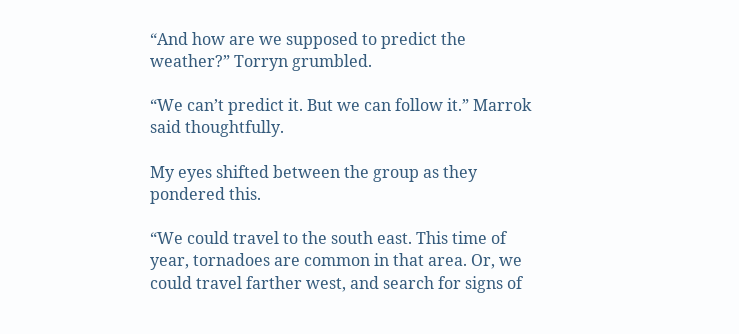“And how are we supposed to predict the weather?” Torryn grumbled.

“We can’t predict it. But we can follow it.” Marrok said thoughtfully.

My eyes shifted between the group as they pondered this.

“We could travel to the south east. This time of year, tornadoes are common in that area. Or, we could travel farther west, and search for signs of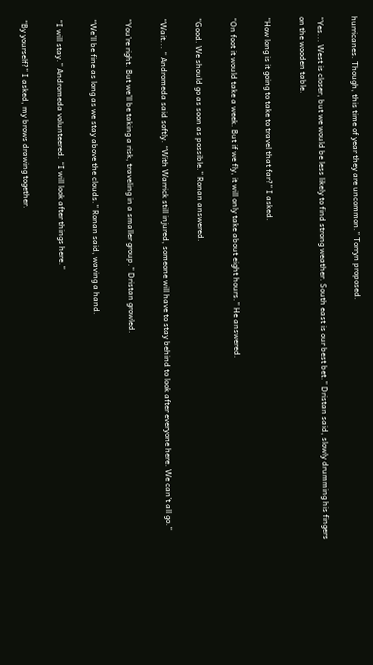hurricanes. Though, this time of year they are uncommon.” Torryn proposed.

“Yes... West is closer, but we would be less likely to find strong weather. South east is our best bet.” Dristan said, slowly drumming his fingers on the wooden table.

“How long is it going to take to travel that far?” I asked.

“On foot it would take a week. But if we fly, it will only take about eight hours.” He answered.

“Good. We should go as soon as possible.” Ronan answered.

“Wait... “ Andromeda said softly. “With Warrick still injured, someone will have to stay behind to look after everyone here. We can’t all go.”

“You’re right. But we’ll be taking a risk, traveling in a smaller group.” Dristan growled.

“We’ll be fine as long as we stay above the clouds.” Ronan said, waving a hand.

“I will stay.” Andromeda volunteered. “I will look after things here.”

“By yourself?” I asked, my brows drawing together.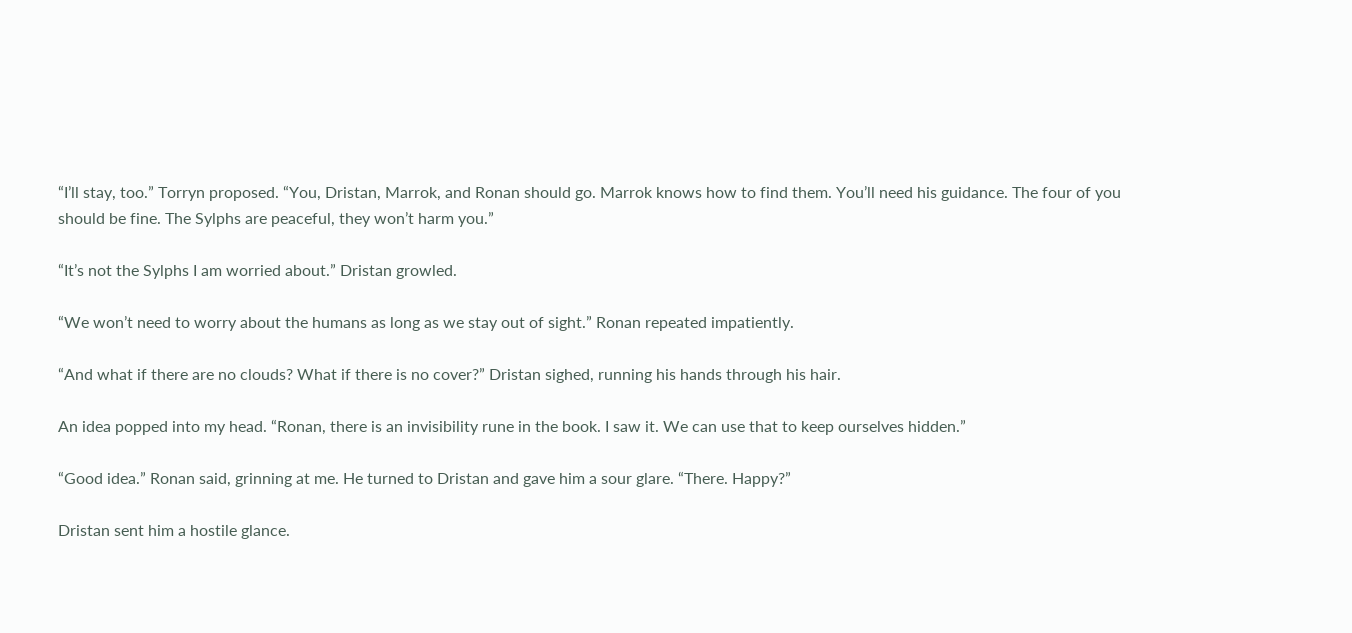“I’ll stay, too.” Torryn proposed. “You, Dristan, Marrok, and Ronan should go. Marrok knows how to find them. You’ll need his guidance. The four of you should be fine. The Sylphs are peaceful, they won’t harm you.”

“It’s not the Sylphs I am worried about.” Dristan growled.

“We won’t need to worry about the humans as long as we stay out of sight.” Ronan repeated impatiently.

“And what if there are no clouds? What if there is no cover?” Dristan sighed, running his hands through his hair.

An idea popped into my head. “Ronan, there is an invisibility rune in the book. I saw it. We can use that to keep ourselves hidden.”

“Good idea.” Ronan said, grinning at me. He turned to Dristan and gave him a sour glare. “There. Happy?”

Dristan sent him a hostile glance.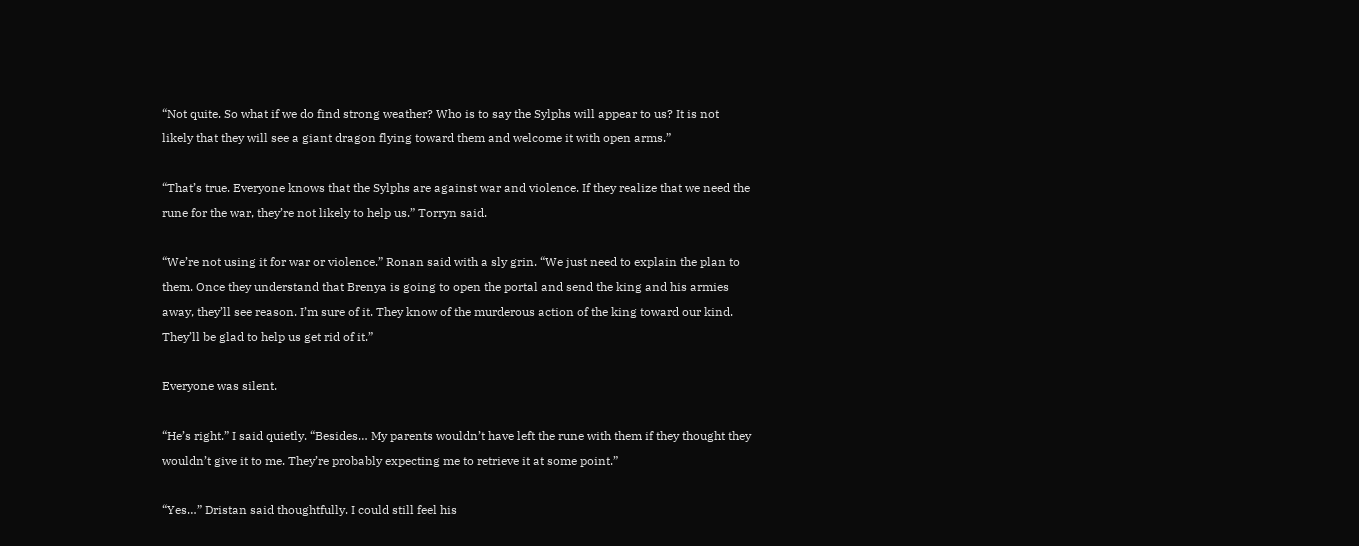“Not quite. So what if we do find strong weather? Who is to say the Sylphs will appear to us? It is not likely that they will see a giant dragon flying toward them and welcome it with open arms.”

“That’s true. Everyone knows that the Sylphs are against war and violence. If they realize that we need the rune for the war, they’re not likely to help us.” Torryn said.

“We’re not using it for war or violence.” Ronan said with a sly grin. “We just need to explain the plan to them. Once they understand that Brenya is going to open the portal and send the king and his armies away, they’ll see reason. I’m sure of it. They know of the murderous action of the king toward our kind. They’ll be glad to help us get rid of it.”

Everyone was silent.

“He’s right.” I said quietly. “Besides… My parents wouldn’t have left the rune with them if they thought they wouldn’t give it to me. They’re probably expecting me to retrieve it at some point.”

“Yes…” Dristan said thoughtfully. I could still feel his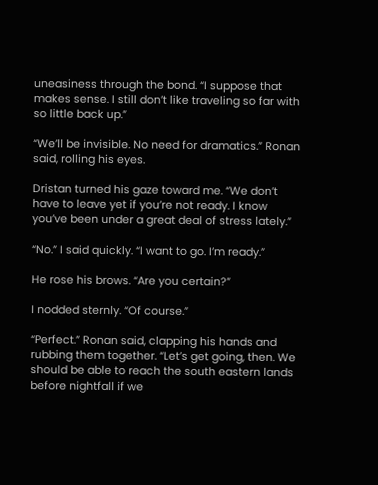uneasiness through the bond. “I suppose that makes sense. I still don’t like traveling so far with so little back up.”

“We’ll be invisible. No need for dramatics.” Ronan said, rolling his eyes.

Dristan turned his gaze toward me. “We don’t have to leave yet if you’re not ready. I know you’ve been under a great deal of stress lately.”

“No.” I said quickly. “I want to go. I’m ready.”

He rose his brows. “Are you certain?”

I nodded sternly. “Of course.”

“Perfect.” Ronan said, clapping his hands and rubbing them together. “Let’s get going, then. We should be able to reach the south eastern lands before nightfall if we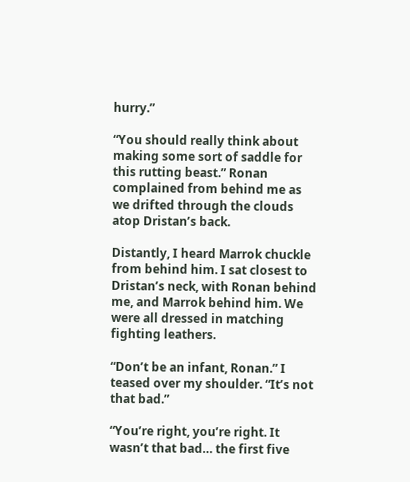hurry.”

“You should really think about making some sort of saddle for this rutting beast.” Ronan complained from behind me as we drifted through the clouds atop Dristan’s back.

Distantly, I heard Marrok chuckle from behind him. I sat closest to Dristan’s neck, with Ronan behind me, and Marrok behind him. We were all dressed in matching fighting leathers.

“Don’t be an infant, Ronan.” I teased over my shoulder. “It’s not that bad.”

“You’re right, you’re right. It wasn’t that bad… the first five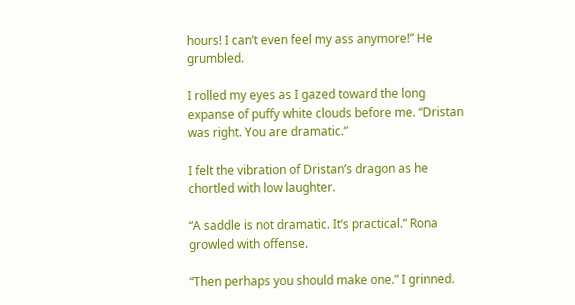hours! I can’t even feel my ass anymore!” He grumbled.

I rolled my eyes as I gazed toward the long expanse of puffy white clouds before me. “Dristan was right. You are dramatic.”

I felt the vibration of Dristan’s dragon as he chortled with low laughter.

“A saddle is not dramatic. It’s practical.” Rona growled with offense.

“Then perhaps you should make one.” I grinned.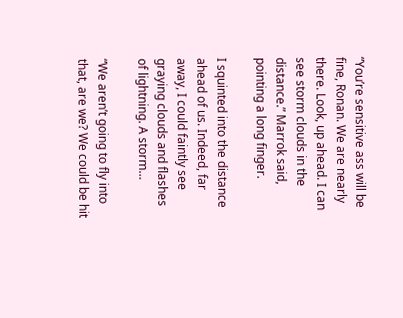“You’re sensitive ass will be fine, Ronan. We are nearly there. Look, up ahead. I can see storm clouds in the distance.” Marrok said, pointing a long finger.

I squinted into the distance ahead of us. Indeed, far away, I could faintly see graying clouds and flashes of lightning. A storm…

“We aren’t going to fly into that, are we? We could be hit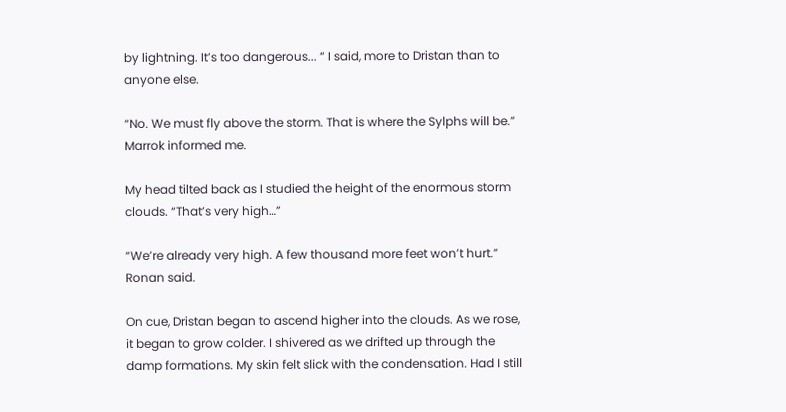by lightning. It’s too dangerous... “ I said, more to Dristan than to anyone else.

“No. We must fly above the storm. That is where the Sylphs will be.” Marrok informed me.

My head tilted back as I studied the height of the enormous storm clouds. “That’s very high…”

“We’re already very high. A few thousand more feet won’t hurt.” Ronan said.

On cue, Dristan began to ascend higher into the clouds. As we rose, it began to grow colder. I shivered as we drifted up through the damp formations. My skin felt slick with the condensation. Had I still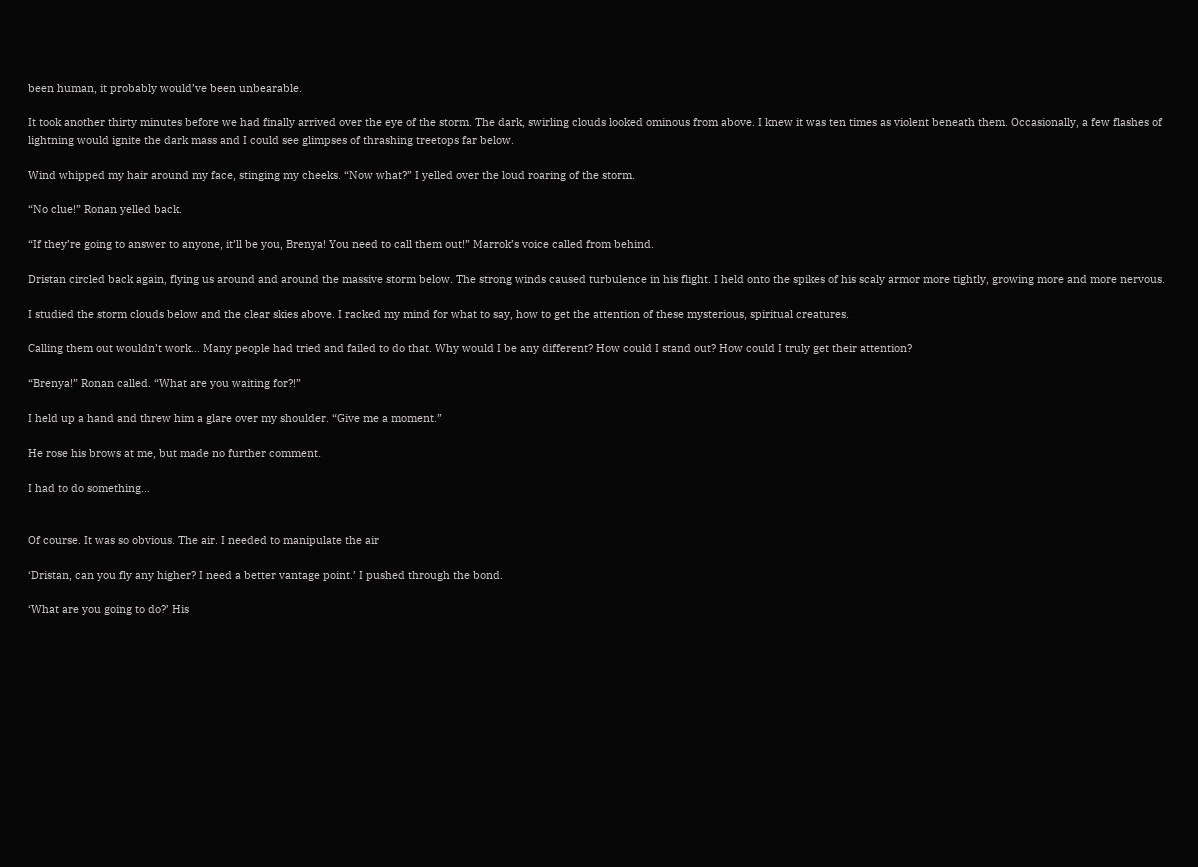been human, it probably would’ve been unbearable.

It took another thirty minutes before we had finally arrived over the eye of the storm. The dark, swirling clouds looked ominous from above. I knew it was ten times as violent beneath them. Occasionally, a few flashes of lightning would ignite the dark mass and I could see glimpses of thrashing treetops far below.

Wind whipped my hair around my face, stinging my cheeks. “Now what?” I yelled over the loud roaring of the storm.

“No clue!” Ronan yelled back.

“If they’re going to answer to anyone, it’ll be you, Brenya! You need to call them out!” Marrok’s voice called from behind.

Dristan circled back again, flying us around and around the massive storm below. The strong winds caused turbulence in his flight. I held onto the spikes of his scaly armor more tightly, growing more and more nervous.

I studied the storm clouds below and the clear skies above. I racked my mind for what to say, how to get the attention of these mysterious, spiritual creatures.

Calling them out wouldn’t work… Many people had tried and failed to do that. Why would I be any different? How could I stand out? How could I truly get their attention?

“Brenya!” Ronan called. “What are you waiting for?!”

I held up a hand and threw him a glare over my shoulder. “Give me a moment.”

He rose his brows at me, but made no further comment.

I had to do something…


Of course. It was so obvious. The air. I needed to manipulate the air

‘Dristan, can you fly any higher? I need a better vantage point.’ I pushed through the bond.

‘What are you going to do?’ His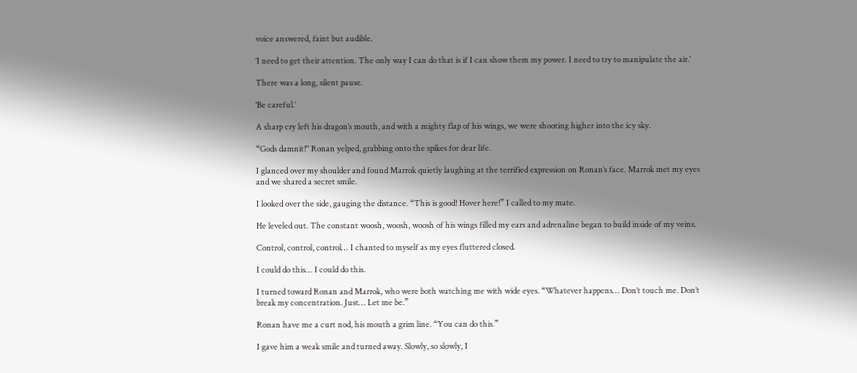voice answered, faint but audible.

‘I need to get their attention. The only way I can do that is if I can show them my power. I need to try to manipulate the air.’

There was a long, silent pause.

‘Be careful.’

A sharp cry left his dragon’s mouth, and with a mighty flap of his wings, we were shooting higher into the icy sky.

“Gods damnit!" Ronan yelped, grabbing onto the spikes for dear life.

I glanced over my shoulder and found Marrok quietly laughing at the terrified expression on Ronan’s face. Marrok met my eyes and we shared a secret smile.

I looked over the side, gauging the distance. “This is good! Hover here!” I called to my mate.

He leveled out. The constant woosh, woosh, woosh of his wings filled my ears and adrenaline began to build inside of my veins.

Control, control, control… I chanted to myself as my eyes fluttered closed.

I could do this… I could do this.

I turned toward Ronan and Marrok, who were both watching me with wide eyes. “Whatever happens… Don’t touch me. Don’t break my concentration. Just… Let me be.”

Ronan have me a curt nod, his mouth a grim line. “You can do this.”

I gave him a weak smile and turned away. Slowly, so slowly, I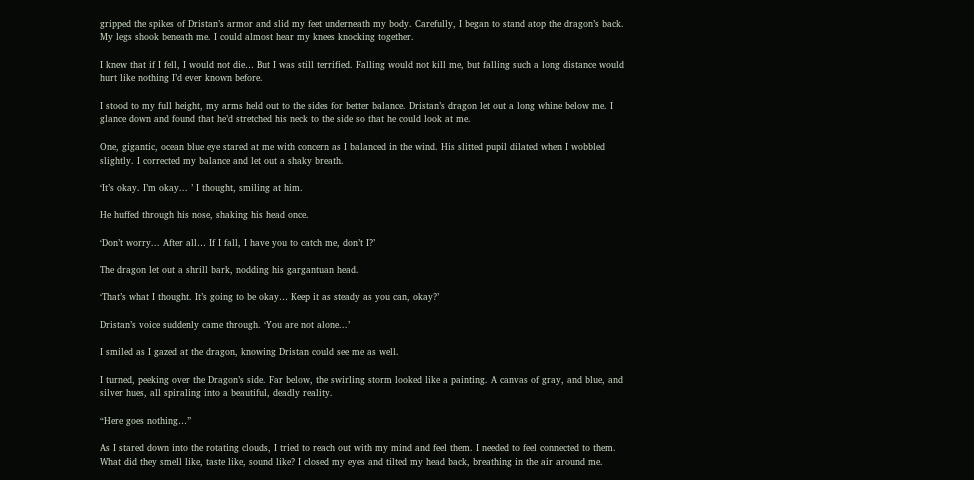gripped the spikes of Dristan’s armor and slid my feet underneath my body. Carefully, I began to stand atop the dragon’s back. My legs shook beneath me. I could almost hear my knees knocking together.

I knew that if I fell, I would not die… But I was still terrified. Falling would not kill me, but falling such a long distance would hurt like nothing I’d ever known before.

I stood to my full height, my arms held out to the sides for better balance. Dristan’s dragon let out a long whine below me. I glance down and found that he’d stretched his neck to the side so that he could look at me.

One, gigantic, ocean blue eye stared at me with concern as I balanced in the wind. His slitted pupil dilated when I wobbled slightly. I corrected my balance and let out a shaky breath.

‘It’s okay. I’m okay... ’ I thought, smiling at him.

He huffed through his nose, shaking his head once.

‘Don’t worry... After all… If I fall, I have you to catch me, don’t I?’

The dragon let out a shrill bark, nodding his gargantuan head.

‘That’s what I thought. It’s going to be okay… Keep it as steady as you can, okay?’

Dristan’s voice suddenly came through. ‘You are not alone...’

I smiled as I gazed at the dragon, knowing Dristan could see me as well.

I turned, peeking over the Dragon’s side. Far below, the swirling storm looked like a painting. A canvas of gray, and blue, and silver hues, all spiraling into a beautiful, deadly reality.

“Here goes nothing…”

As I stared down into the rotating clouds, I tried to reach out with my mind and feel them. I needed to feel connected to them. What did they smell like, taste like, sound like? I closed my eyes and tilted my head back, breathing in the air around me.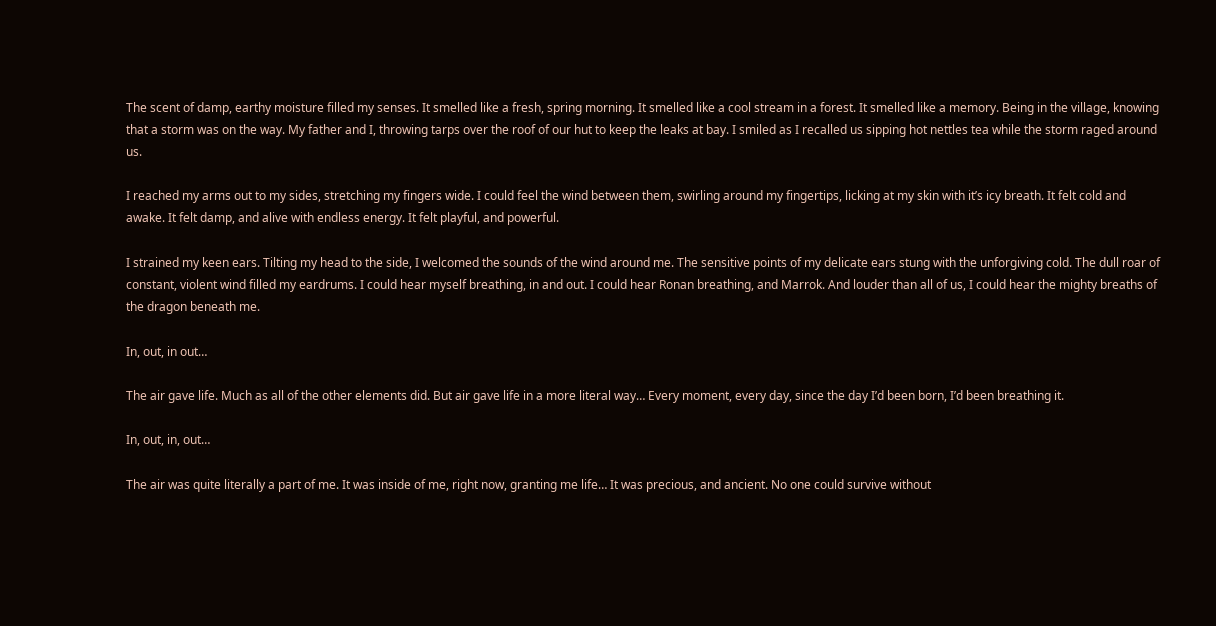The scent of damp, earthy moisture filled my senses. It smelled like a fresh, spring morning. It smelled like a cool stream in a forest. It smelled like a memory. Being in the village, knowing that a storm was on the way. My father and I, throwing tarps over the roof of our hut to keep the leaks at bay. I smiled as I recalled us sipping hot nettles tea while the storm raged around us.

I reached my arms out to my sides, stretching my fingers wide. I could feel the wind between them, swirling around my fingertips, licking at my skin with it’s icy breath. It felt cold and awake. It felt damp, and alive with endless energy. It felt playful, and powerful.

I strained my keen ears. Tilting my head to the side, I welcomed the sounds of the wind around me. The sensitive points of my delicate ears stung with the unforgiving cold. The dull roar of constant, violent wind filled my eardrums. I could hear myself breathing, in and out. I could hear Ronan breathing, and Marrok. And louder than all of us, I could hear the mighty breaths of the dragon beneath me.

In, out, in out…

The air gave life. Much as all of the other elements did. But air gave life in a more literal way… Every moment, every day, since the day I’d been born, I’d been breathing it.

In, out, in, out…

The air was quite literally a part of me. It was inside of me, right now, granting me life… It was precious, and ancient. No one could survive without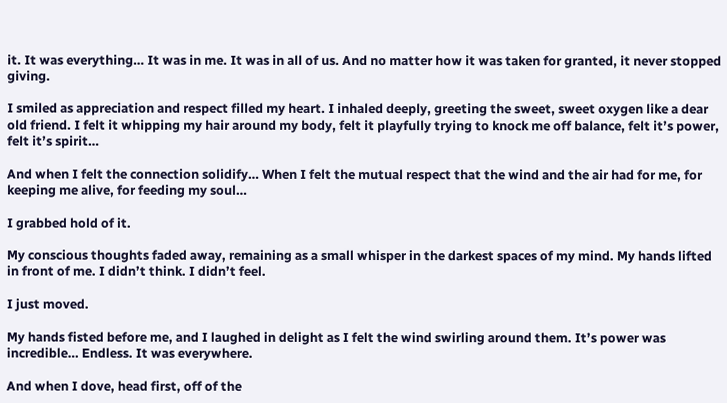it. It was everything… It was in me. It was in all of us. And no matter how it was taken for granted, it never stopped giving.

I smiled as appreciation and respect filled my heart. I inhaled deeply, greeting the sweet, sweet oxygen like a dear old friend. I felt it whipping my hair around my body, felt it playfully trying to knock me off balance, felt it’s power, felt it’s spirit…

And when I felt the connection solidify… When I felt the mutual respect that the wind and the air had for me, for keeping me alive, for feeding my soul…

I grabbed hold of it.

My conscious thoughts faded away, remaining as a small whisper in the darkest spaces of my mind. My hands lifted in front of me. I didn’t think. I didn’t feel.

I just moved.

My hands fisted before me, and I laughed in delight as I felt the wind swirling around them. It’s power was incredible… Endless. It was everywhere.

And when I dove, head first, off of the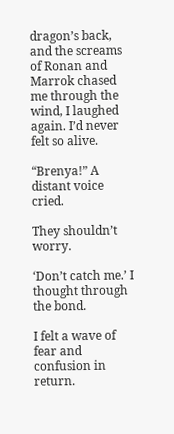dragon’s back, and the screams of Ronan and Marrok chased me through the wind, I laughed again. I’d never felt so alive.

“Brenya!” A distant voice cried.

They shouldn’t worry.

‘Don’t catch me.’ I thought through the bond.

I felt a wave of fear and confusion in return.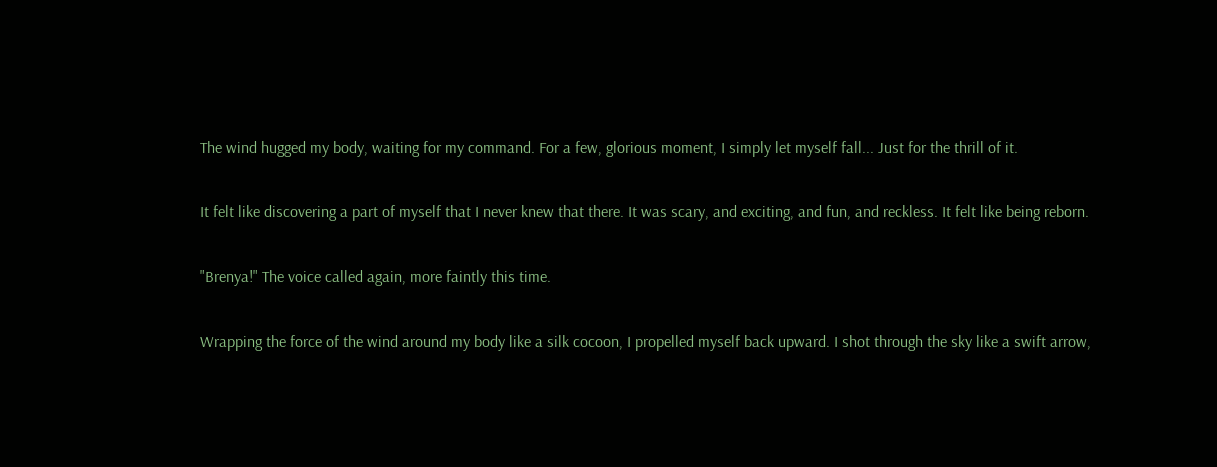The wind hugged my body, waiting for my command. For a few, glorious moment, I simply let myself fall... Just for the thrill of it.

It felt like discovering a part of myself that I never knew that there. It was scary, and exciting, and fun, and reckless. It felt like being reborn.

"Brenya!" The voice called again, more faintly this time.

Wrapping the force of the wind around my body like a silk cocoon, I propelled myself back upward. I shot through the sky like a swift arrow,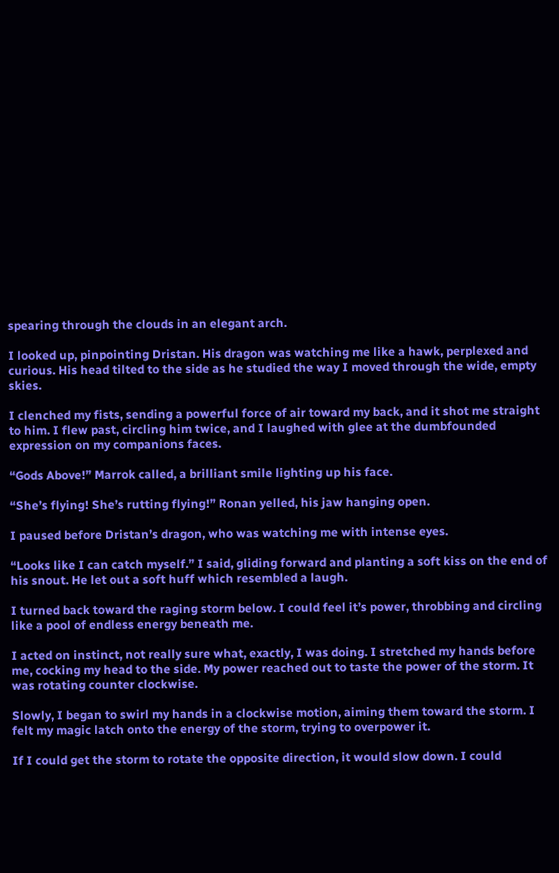spearing through the clouds in an elegant arch.

I looked up, pinpointing Dristan. His dragon was watching me like a hawk, perplexed and curious. His head tilted to the side as he studied the way I moved through the wide, empty skies.

I clenched my fists, sending a powerful force of air toward my back, and it shot me straight to him. I flew past, circling him twice, and I laughed with glee at the dumbfounded expression on my companions faces.

“Gods Above!” Marrok called, a brilliant smile lighting up his face.

“She’s flying! She’s rutting flying!” Ronan yelled, his jaw hanging open.

I paused before Dristan’s dragon, who was watching me with intense eyes.

“Looks like I can catch myself.” I said, gliding forward and planting a soft kiss on the end of his snout. He let out a soft huff which resembled a laugh.

I turned back toward the raging storm below. I could feel it’s power, throbbing and circling like a pool of endless energy beneath me.

I acted on instinct, not really sure what, exactly, I was doing. I stretched my hands before me, cocking my head to the side. My power reached out to taste the power of the storm. It was rotating counter clockwise.

Slowly, I began to swirl my hands in a clockwise motion, aiming them toward the storm. I felt my magic latch onto the energy of the storm, trying to overpower it.

If I could get the storm to rotate the opposite direction, it would slow down. I could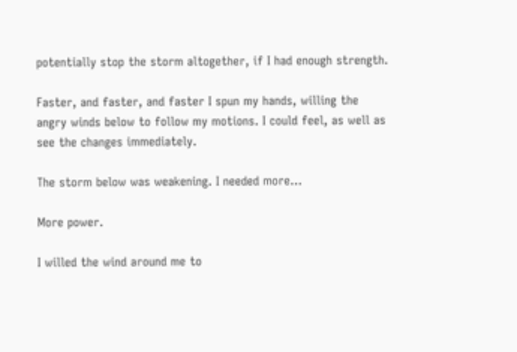potentially stop the storm altogether, if I had enough strength.

Faster, and faster, and faster I spun my hands, willing the angry winds below to follow my motions. I could feel, as well as see the changes immediately.

The storm below was weakening. I needed more…

More power.

I willed the wind around me to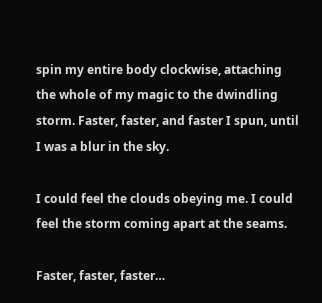spin my entire body clockwise, attaching the whole of my magic to the dwindling storm. Faster, faster, and faster I spun, until I was a blur in the sky.

I could feel the clouds obeying me. I could feel the storm coming apart at the seams.

Faster, faster, faster…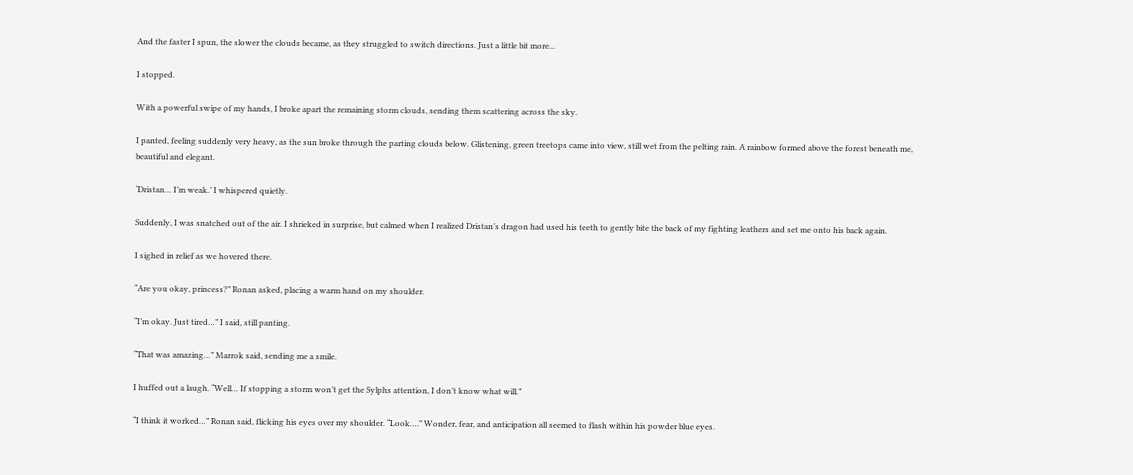And the faster I spun, the slower the clouds became, as they struggled to switch directions. Just a little bit more...

I stopped.

With a powerful swipe of my hands, I broke apart the remaining storm clouds, sending them scattering across the sky.

I panted, feeling suddenly very heavy, as the sun broke through the parting clouds below. Glistening, green treetops came into view, still wet from the pelting rain. A rainbow formed above the forest beneath me, beautiful and elegant.

‘Dristan… I’m weak.’ I whispered quietly.

Suddenly, I was snatched out of the air. I shrieked in surprise, but calmed when I realized Dristan’s dragon had used his teeth to gently bite the back of my fighting leathers and set me onto his back again.

I sighed in relief as we hovered there.

“Are you okay, princess?” Ronan asked, placing a warm hand on my shoulder.

“I’m okay. Just tired…” I said, still panting.

“That was amazing…” Marrok said, sending me a smile.

I huffed out a laugh. “Well… If stopping a storm won’t get the Sylphs attention, I don’t know what will.”

“I think it worked…” Ronan said, flicking his eyes over my shoulder. “Look….” Wonder, fear, and anticipation all seemed to flash within his powder blue eyes.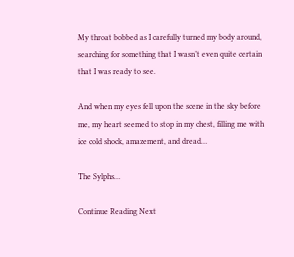My throat bobbed as I carefully turned my body around, searching for something that I wasn’t even quite certain that I was ready to see.

And when my eyes fell upon the scene in the sky before me, my heart seemed to stop in my chest, filling me with ice cold shock, amazement, and dread…

The Sylphs…

Continue Reading Next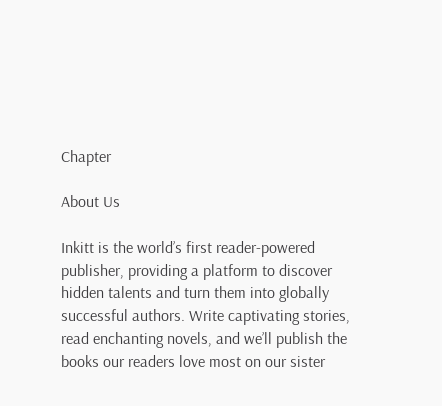Chapter

About Us

Inkitt is the world’s first reader-powered publisher, providing a platform to discover hidden talents and turn them into globally successful authors. Write captivating stories, read enchanting novels, and we’ll publish the books our readers love most on our sister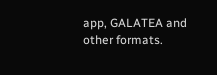app, GALATEA and other formats.